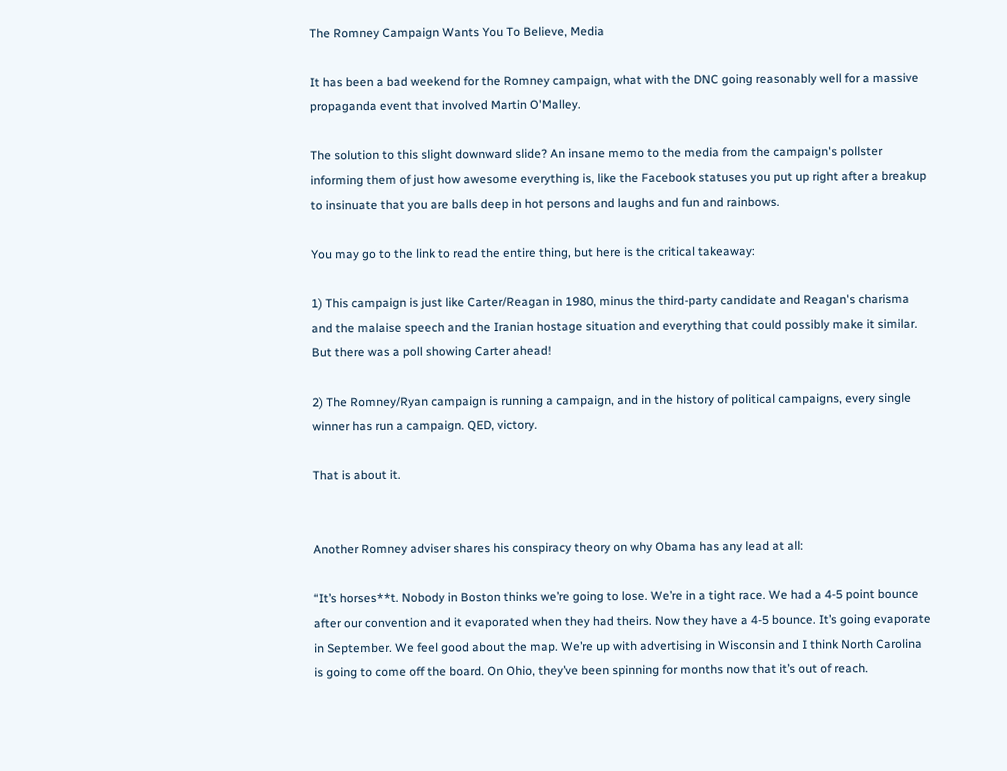The Romney Campaign Wants You To Believe, Media

It has been a bad weekend for the Romney campaign, what with the DNC going reasonably well for a massive propaganda event that involved Martin O'Malley.

The solution to this slight downward slide? An insane memo to the media from the campaign's pollster informing them of just how awesome everything is, like the Facebook statuses you put up right after a breakup to insinuate that you are balls deep in hot persons and laughs and fun and rainbows.

You may go to the link to read the entire thing, but here is the critical takeaway:

1) This campaign is just like Carter/Reagan in 1980, minus the third-party candidate and Reagan's charisma and the malaise speech and the Iranian hostage situation and everything that could possibly make it similar. But there was a poll showing Carter ahead!

2) The Romney/Ryan campaign is running a campaign, and in the history of political campaigns, every single winner has run a campaign. QED, victory.

That is about it.


Another Romney adviser shares his conspiracy theory on why Obama has any lead at all:

“It’s horses**t. Nobody in Boston thinks we’re going to lose. We’re in a tight race. We had a 4-5 point bounce after our convention and it evaporated when they had theirs. Now they have a 4-5 bounce. It’s going evaporate in September. We feel good about the map. We’re up with advertising in Wisconsin and I think North Carolina is going to come off the board. On Ohio, they’ve been spinning for months now that it’s out of reach.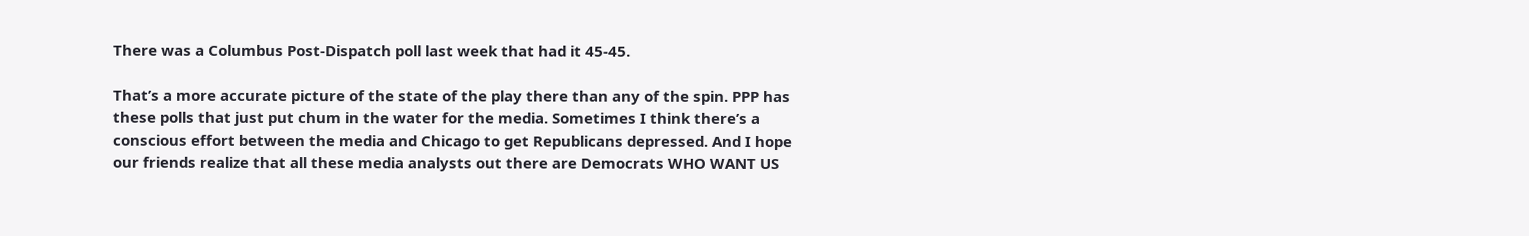There was a Columbus Post-Dispatch poll last week that had it 45-45.

That’s a more accurate picture of the state of the play there than any of the spin. PPP has these polls that just put chum in the water for the media. Sometimes I think there’s a conscious effort between the media and Chicago to get Republicans depressed. And I hope our friends realize that all these media analysts out there are Democrats WHO WANT US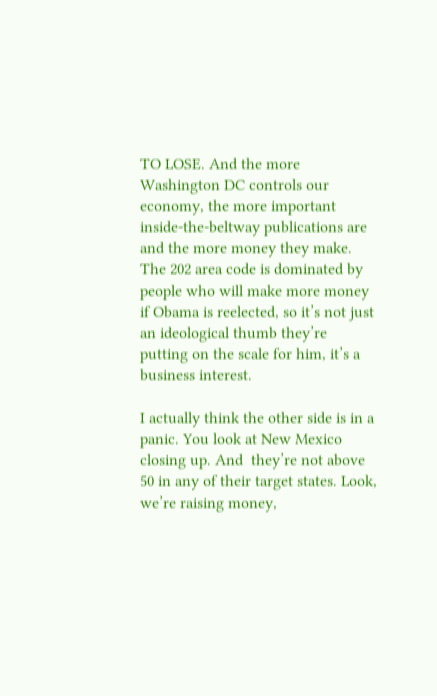TO LOSE. And the more Washington DC controls our economy, the more important inside-the-beltway publications are and the more money they make.  The 202 area code is dominated by people who will make more money if Obama is reelected, so it’s not just an ideological thumb they’re putting on the scale for him, it’s a business interest.

I actually think the other side is in a panic. You look at New Mexico closing up. And  they’re not above 50 in any of their target states. Look, we’re raising money,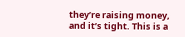they’re raising money, and it’s tight. This is a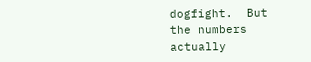dogfight.  But the numbers actually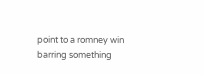point to a romney win barring something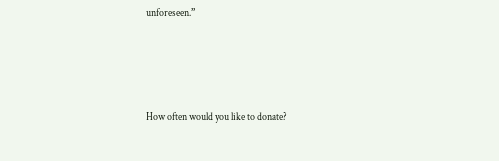unforeseen.”




How often would you like to donate?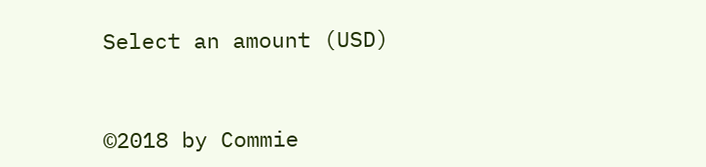Select an amount (USD)


©2018 by Commie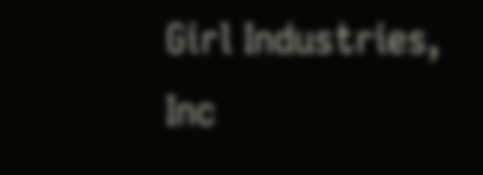Girl Industries, Inc